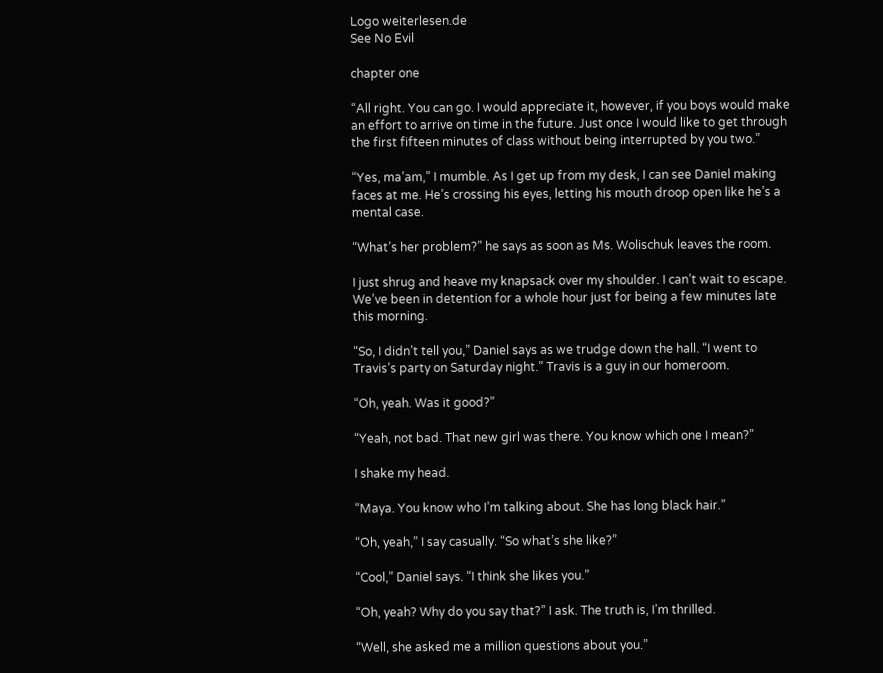Logo weiterlesen.de
See No Evil

chapter one

“All right. You can go. I would appreciate it, however, if you boys would make an effort to arrive on time in the future. Just once I would like to get through the first fifteen minutes of class without being interrupted by you two.”

“Yes, ma’am,” I mumble. As I get up from my desk, I can see Daniel making faces at me. He’s crossing his eyes, letting his mouth droop open like he’s a mental case.

“What’s her problem?” he says as soon as Ms. Wolischuk leaves the room.

I just shrug and heave my knapsack over my shoulder. I can’t wait to escape. We’ve been in detention for a whole hour just for being a few minutes late this morning.

“So, I didn’t tell you,” Daniel says as we trudge down the hall. “I went to Travis’s party on Saturday night.” Travis is a guy in our homeroom.

“Oh, yeah. Was it good?”

“Yeah, not bad. That new girl was there. You know which one I mean?”

I shake my head.

“Maya. You know who I’m talking about. She has long black hair.”

“Oh, yeah,” I say casually. “So what’s she like?”

“Cool,” Daniel says. “I think she likes you.”

“Oh, yeah? Why do you say that?” I ask. The truth is, I’m thrilled.

“Well, she asked me a million questions about you.”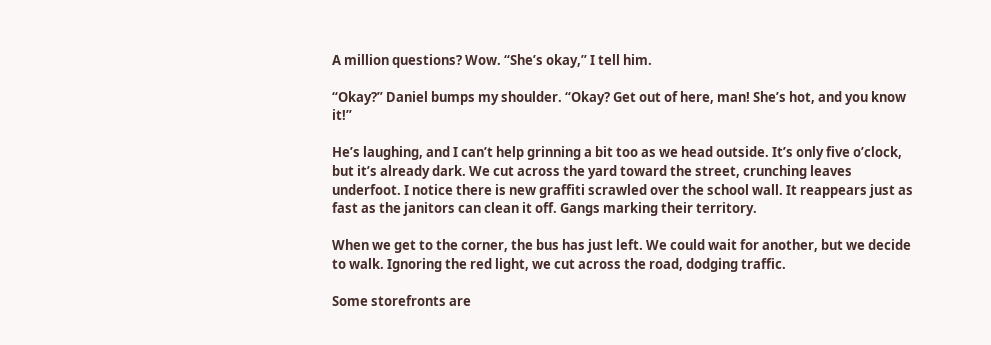A million questions? Wow. “She’s okay,” I tell him.

“Okay?” Daniel bumps my shoulder. “Okay? Get out of here, man! She’s hot, and you know it!”

He’s laughing, and I can’t help grinning a bit too as we head outside. It’s only five o’clock, but it’s already dark. We cut across the yard toward the street, crunching leaves underfoot. I notice there is new graffiti scrawled over the school wall. It reappears just as fast as the janitors can clean it off. Gangs marking their territory.

When we get to the corner, the bus has just left. We could wait for another, but we decide to walk. Ignoring the red light, we cut across the road, dodging traffic.

Some storefronts are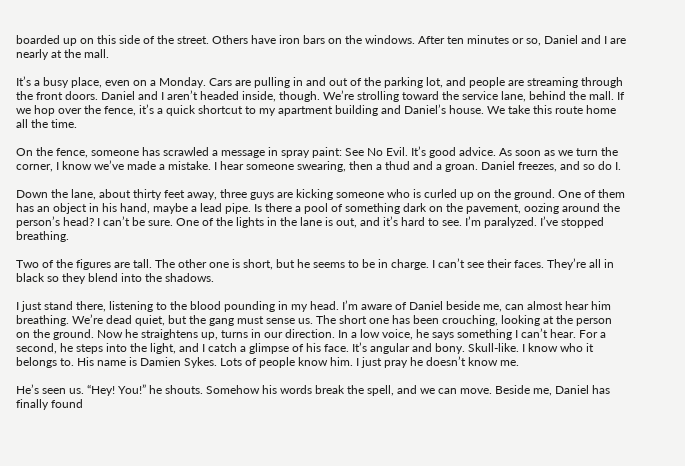boarded up on this side of the street. Others have iron bars on the windows. After ten minutes or so, Daniel and I are nearly at the mall.

It’s a busy place, even on a Monday. Cars are pulling in and out of the parking lot, and people are streaming through the front doors. Daniel and I aren’t headed inside, though. We’re strolling toward the service lane, behind the mall. If we hop over the fence, it’s a quick shortcut to my apartment building and Daniel’s house. We take this route home all the time.

On the fence, someone has scrawled a message in spray paint: See No Evil. It’s good advice. As soon as we turn the corner, I know we’ve made a mistake. I hear someone swearing, then a thud and a groan. Daniel freezes, and so do I.

Down the lane, about thirty feet away, three guys are kicking someone who is curled up on the ground. One of them has an object in his hand, maybe a lead pipe. Is there a pool of something dark on the pavement, oozing around the person’s head? I can’t be sure. One of the lights in the lane is out, and it’s hard to see. I’m paralyzed. I’ve stopped breathing.

Two of the figures are tall. The other one is short, but he seems to be in charge. I can’t see their faces. They’re all in black so they blend into the shadows.

I just stand there, listening to the blood pounding in my head. I’m aware of Daniel beside me, can almost hear him breathing. We’re dead quiet, but the gang must sense us. The short one has been crouching, looking at the person on the ground. Now he straightens up, turns in our direction. In a low voice, he says something I can’t hear. For a second, he steps into the light, and I catch a glimpse of his face. It’s angular and bony. Skull-like. I know who it belongs to. His name is Damien Sykes. Lots of people know him. I just pray he doesn’t know me.

He’s seen us. “Hey! You!” he shouts. Somehow his words break the spell, and we can move. Beside me, Daniel has finally found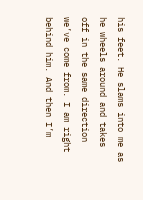his feet. He slams into me as he wheels around and takes off in the same direction we’ve come from. I am right behind him. And then I’m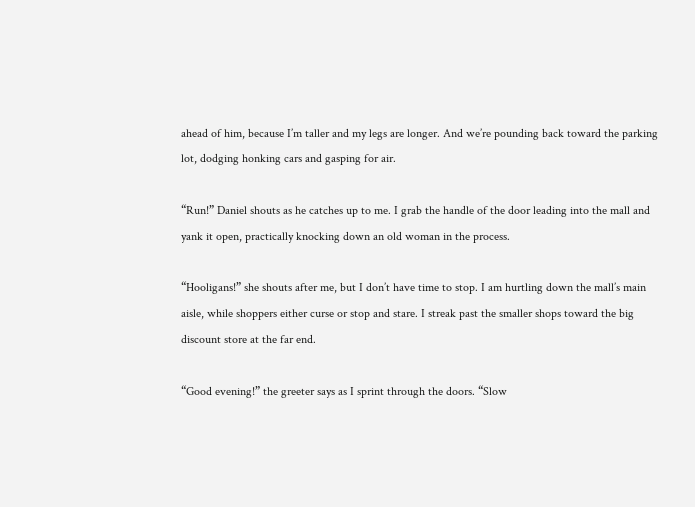ahead of him, because I’m taller and my legs are longer. And we’re pounding back toward the parking lot, dodging honking cars and gasping for air.

“Run!” Daniel shouts as he catches up to me. I grab the handle of the door leading into the mall and yank it open, practically knocking down an old woman in the process.

“Hooligans!” she shouts after me, but I don’t have time to stop. I am hurtling down the mall’s main aisle, while shoppers either curse or stop and stare. I streak past the smaller shops toward the big discount store at the far end.

“Good evening!” the greeter says as I sprint through the doors. “Slow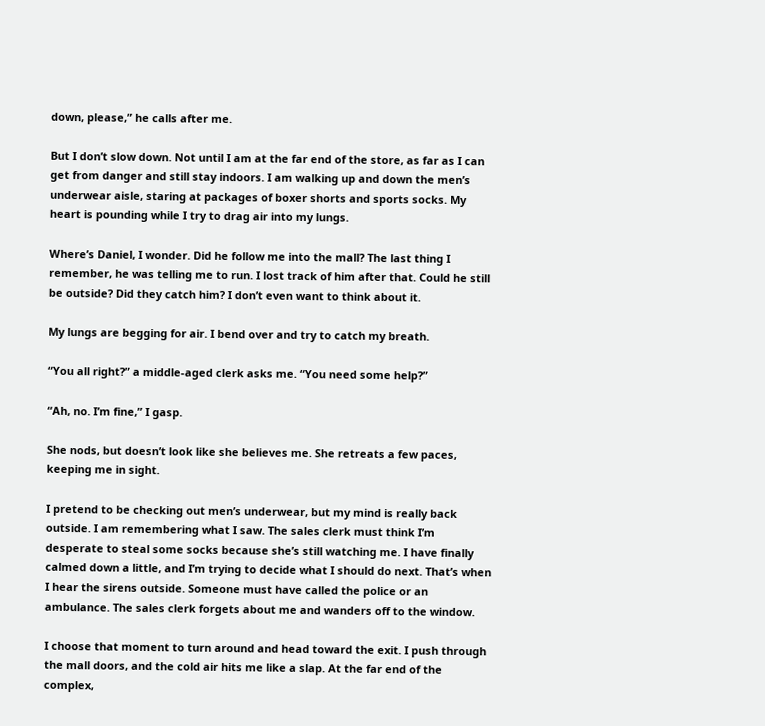down, please,” he calls after me.

But I don’t slow down. Not until I am at the far end of the store, as far as I can get from danger and still stay indoors. I am walking up and down the men’s underwear aisle, staring at packages of boxer shorts and sports socks. My heart is pounding while I try to drag air into my lungs.

Where’s Daniel, I wonder. Did he follow me into the mall? The last thing I remember, he was telling me to run. I lost track of him after that. Could he still be outside? Did they catch him? I don’t even want to think about it.

My lungs are begging for air. I bend over and try to catch my breath.

“You all right?” a middle-aged clerk asks me. “You need some help?”

“Ah, no. I’m fine,” I gasp.

She nods, but doesn’t look like she believes me. She retreats a few paces, keeping me in sight.

I pretend to be checking out men’s underwear, but my mind is really back outside. I am remembering what I saw. The sales clerk must think I’m desperate to steal some socks because she’s still watching me. I have finally calmed down a little, and I’m trying to decide what I should do next. That’s when I hear the sirens outside. Someone must have called the police or an ambulance. The sales clerk forgets about me and wanders off to the window.

I choose that moment to turn around and head toward the exit. I push through the mall doors, and the cold air hits me like a slap. At the far end of the complex,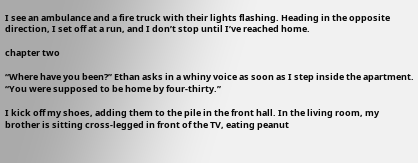I see an ambulance and a fire truck with their lights flashing. Heading in the opposite direction, I set off at a run, and I don’t stop until I’ve reached home.

chapter two

“Where have you been?” Ethan asks in a whiny voice as soon as I step inside the apartment. “You were supposed to be home by four-thirty.”

I kick off my shoes, adding them to the pile in the front hall. In the living room, my brother is sitting cross-legged in front of the TV, eating peanut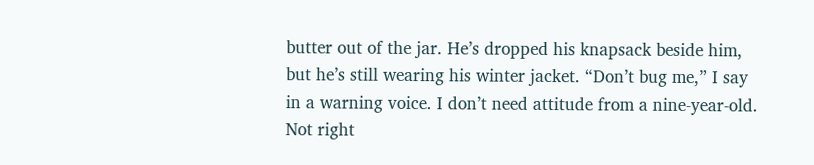butter out of the jar. He’s dropped his knapsack beside him, but he’s still wearing his winter jacket. “Don’t bug me,” I say in a warning voice. I don’t need attitude from a nine-year-old. Not right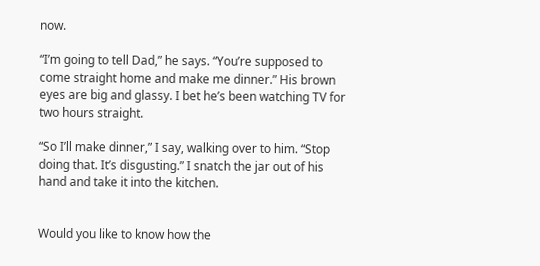now.

“I’m going to tell Dad,” he says. “You’re supposed to come straight home and make me dinner.” His brown eyes are big and glassy. I bet he’s been watching TV for two hours straight.

“So I’ll make dinner,” I say, walking over to him. “Stop doing that. It’s disgusting.” I snatch the jar out of his hand and take it into the kitchen.


Would you like to know how the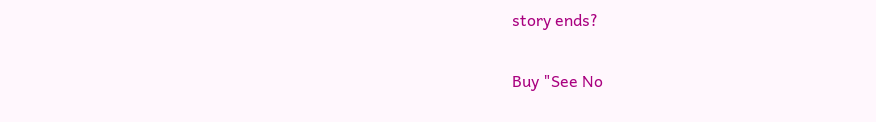story ends?

Buy "See No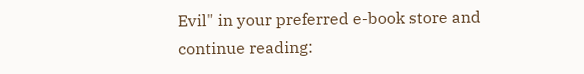Evil" in your preferred e-book store and continue reading: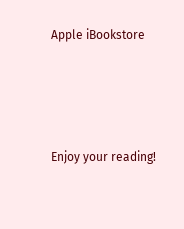Apple iBookstore




Enjoy your reading!